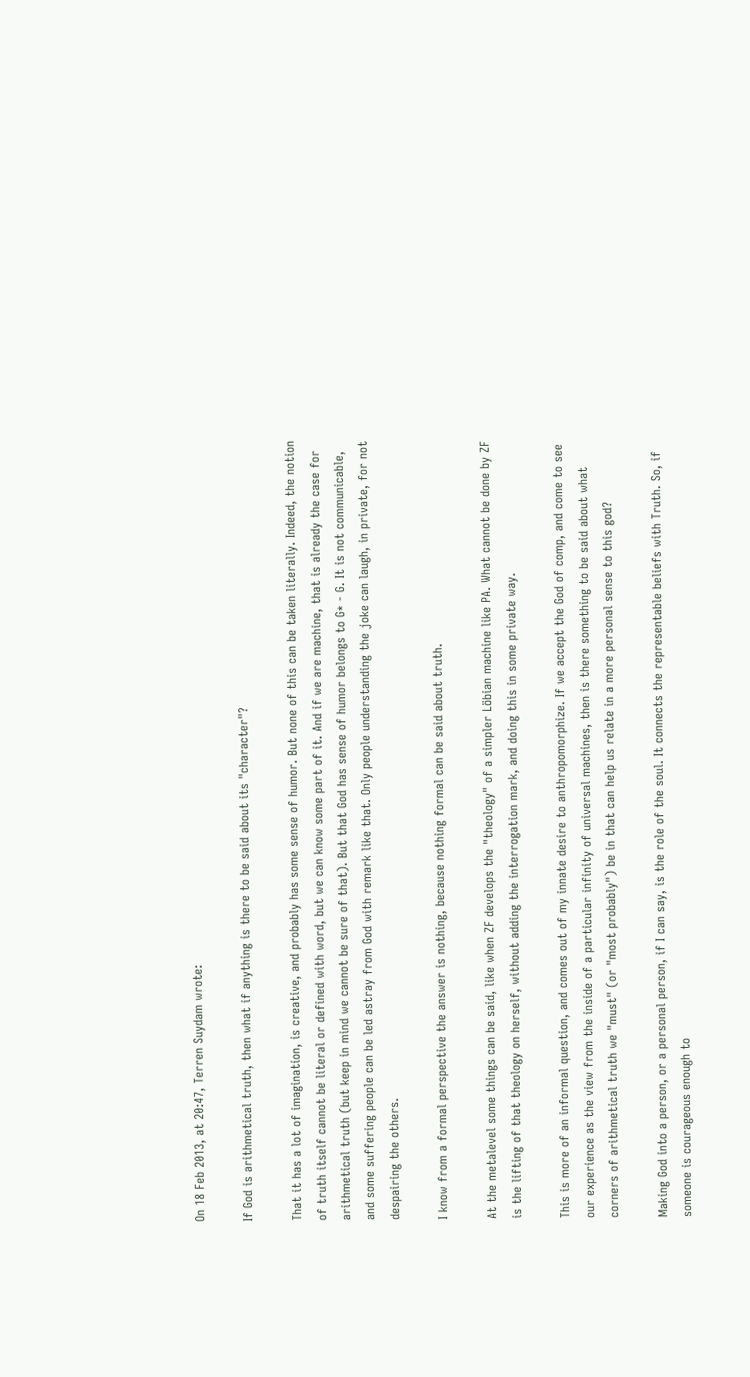On 18 Feb 2013, at 20:47, Terren Suydam wrote:

If God is arithmetical truth, then what if anything is there to be said about its "character"?

That it has a lot of imagination, is creative, and probably has some sense of humor. But none of this can be taken literally. Indeed, the notion of truth itself cannot be literal or defined with word, but we can know some part of it. And if we are machine, that is already the case for arithmetical truth (but keep in mind we cannot be sure of that). But that God has sense of humor belongs to G* - G. It is not communicable, and some suffering people can be led astray from God with remark like that. Only people understanding the joke can laugh, in private, for not despairing the others.

I know from a formal perspective the answer is nothing, because nothing formal can be said about truth.

At the metalevel some things can be said, like when ZF develops the "theology" of a simpler Löbian machine like PA. What cannot be done by ZF is the lifting of that theology on herself, without adding the interrogation mark, and doing this in some private way.

This is more of an informal question, and comes out of my innate desire to anthropomorphize. If we accept the God of comp, and come to see our experience as the view from the inside of a particular infinity of universal machines, then is there something to be said about what corners of arithmetical truth we "must" (or "most probably") be in that can help us relate in a more personal sense to this god?

Making God into a person, or a personal person, if I can say, is the role of the soul. It connects the representable beliefs with Truth. So, if someone is courageous enough to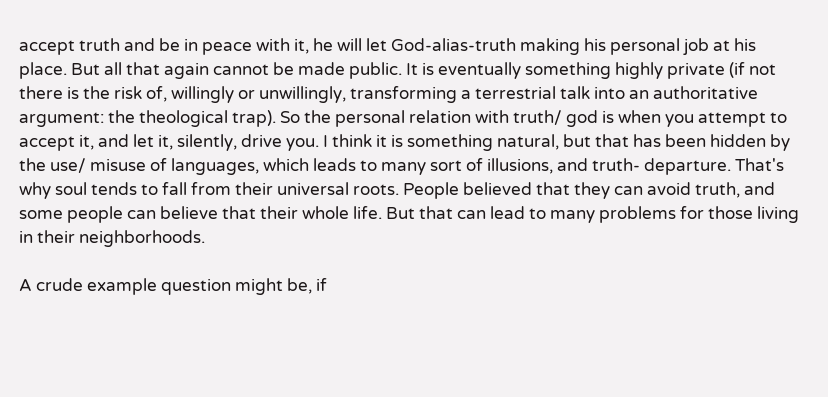accept truth and be in peace with it, he will let God-alias-truth making his personal job at his place. But all that again cannot be made public. It is eventually something highly private (if not there is the risk of, willingly or unwillingly, transforming a terrestrial talk into an authoritative argument: the theological trap). So the personal relation with truth/ god is when you attempt to accept it, and let it, silently, drive you. I think it is something natural, but that has been hidden by the use/ misuse of languages, which leads to many sort of illusions, and truth- departure. That's why soul tends to fall from their universal roots. People believed that they can avoid truth, and some people can believe that their whole life. But that can lead to many problems for those living in their neighborhoods.

A crude example question might be, if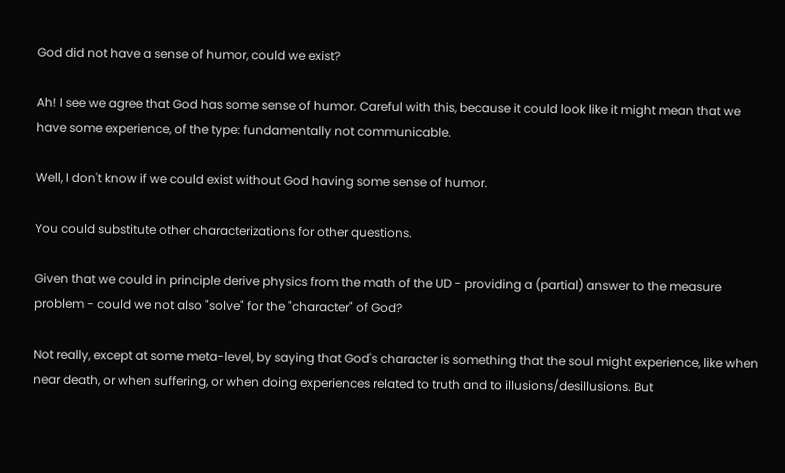God did not have a sense of humor, could we exist?

Ah! I see we agree that God has some sense of humor. Careful with this, because it could look like it might mean that we have some experience, of the type: fundamentally not communicable.

Well, I don't know if we could exist without God having some sense of humor.

You could substitute other characterizations for other questions.

Given that we could in principle derive physics from the math of the UD - providing a (partial) answer to the measure problem - could we not also "solve" for the "character" of God?

Not really, except at some meta-level, by saying that God's character is something that the soul might experience, like when near death, or when suffering, or when doing experiences related to truth and to illusions/desillusions. But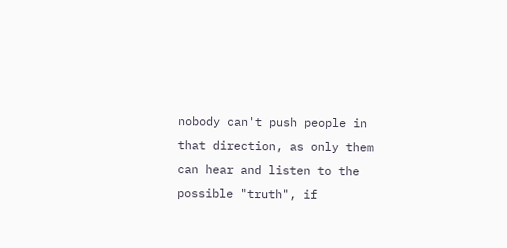nobody can't push people in that direction, as only them can hear and listen to the possible "truth", if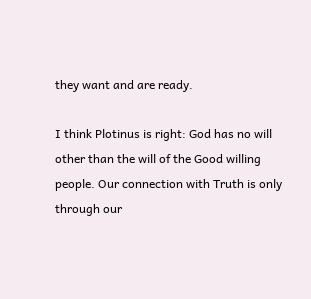they want and are ready.

I think Plotinus is right: God has no will other than the will of the Good willing people. Our connection with Truth is only through our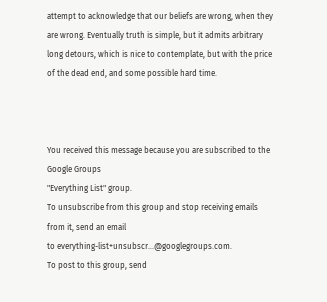attempt to acknowledge that our beliefs are wrong, when they are wrong. Eventually truth is simple, but it admits arbitrary long detours, which is nice to contemplate, but with the price of the dead end, and some possible hard time.



You received this message because you are subscribed to the Google Groups
"Everything List" group.
To unsubscribe from this group and stop receiving emails from it, send an email
to everything-list+unsubscr...@googlegroups.com.
To post to this group, send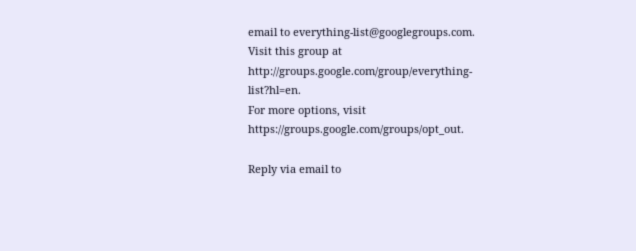email to everything-list@googlegroups.com.
Visit this group at http://groups.google.com/group/everything-list?hl=en.
For more options, visit https://groups.google.com/groups/opt_out.

Reply via email to